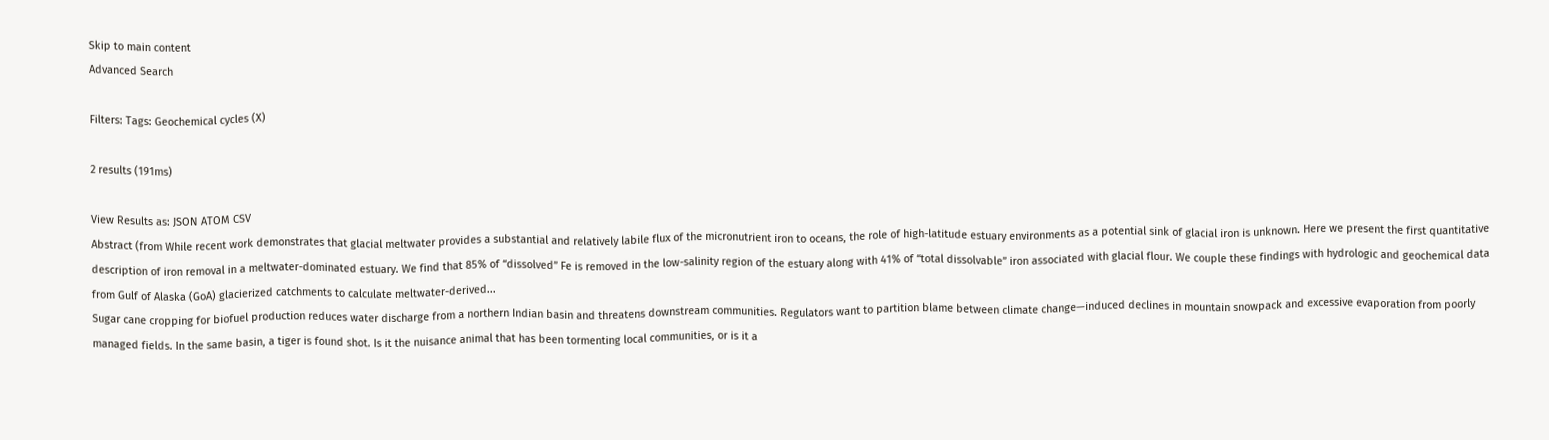Skip to main content
Advanced Search

Filters: Tags: Geochemical cycles (X)

2 results (191ms)

View Results as: JSON ATOM CSV
Abstract (from While recent work demonstrates that glacial meltwater provides a substantial and relatively labile flux of the micronutrient iron to oceans, the role of high-latitude estuary environments as a potential sink of glacial iron is unknown. Here we present the first quantitative description of iron removal in a meltwater-dominated estuary. We find that 85% of “dissolved” Fe is removed in the low-salinity region of the estuary along with 41% of “total dissolvable” iron associated with glacial flour. We couple these findings with hydrologic and geochemical data from Gulf of Alaska (GoA) glacierized catchments to calculate meltwater-derived...
Sugar cane cropping for biofuel production reduces water discharge from a northern Indian basin and threatens downstream communities. Regulators want to partition blame between climate change—induced declines in mountain snowpack and excessive evaporation from poorly managed fields. In the same basin, a tiger is found shot. Is it the nuisance animal that has been tormenting local communities, or is it a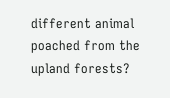different animal poached from the upland forests?